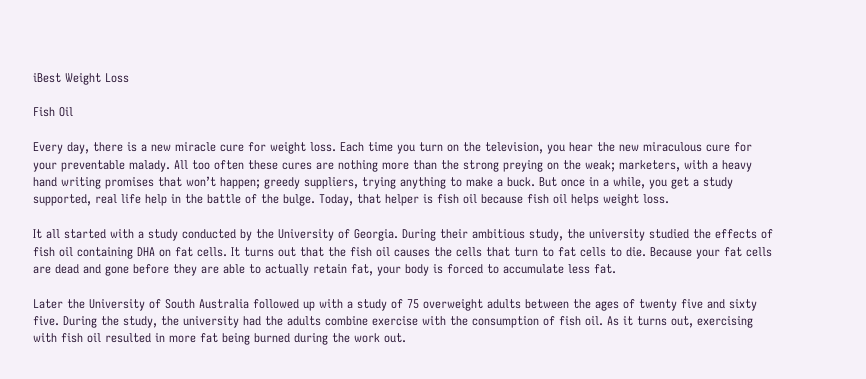iBest Weight Loss

Fish Oil

Every day, there is a new miracle cure for weight loss. Each time you turn on the television, you hear the new miraculous cure for your preventable malady. All too often these cures are nothing more than the strong preying on the weak; marketers, with a heavy hand writing promises that won’t happen; greedy suppliers, trying anything to make a buck. But once in a while, you get a study supported, real life help in the battle of the bulge. Today, that helper is fish oil because fish oil helps weight loss.

It all started with a study conducted by the University of Georgia. During their ambitious study, the university studied the effects of fish oil containing DHA on fat cells. It turns out that the fish oil causes the cells that turn to fat cells to die. Because your fat cells are dead and gone before they are able to actually retain fat, your body is forced to accumulate less fat.

Later the University of South Australia followed up with a study of 75 overweight adults between the ages of twenty five and sixty five. During the study, the university had the adults combine exercise with the consumption of fish oil. As it turns out, exercising with fish oil resulted in more fat being burned during the work out.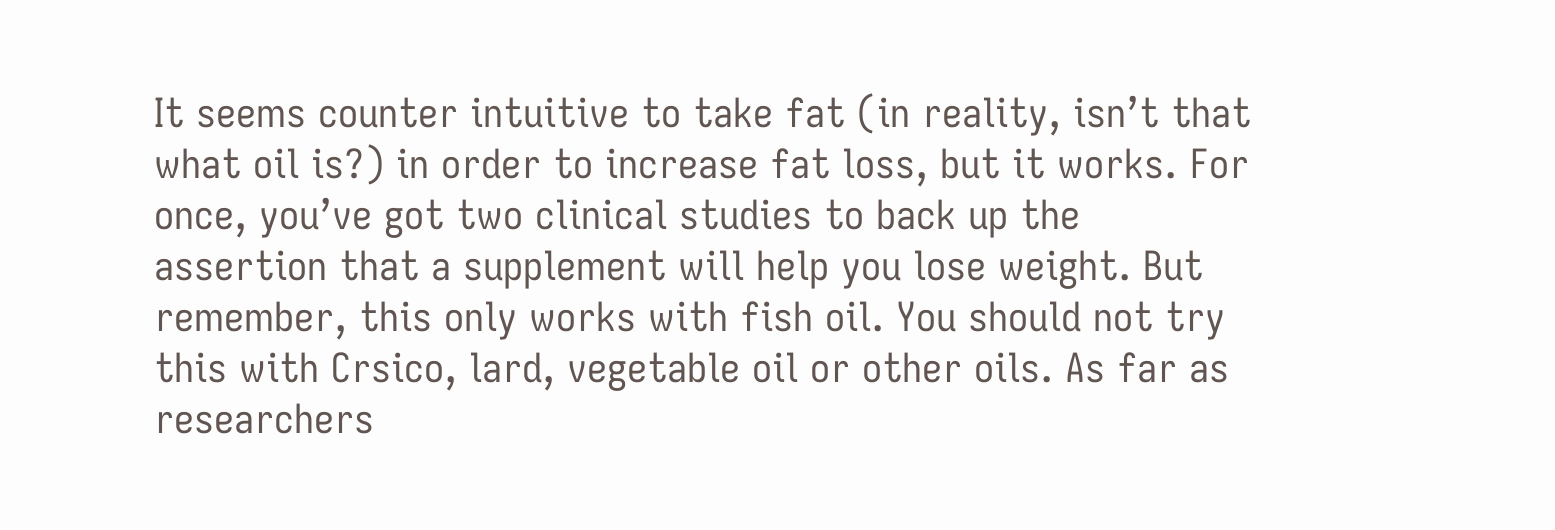It seems counter intuitive to take fat (in reality, isn’t that what oil is?) in order to increase fat loss, but it works. For once, you’ve got two clinical studies to back up the assertion that a supplement will help you lose weight. But remember, this only works with fish oil. You should not try this with Crsico, lard, vegetable oil or other oils. As far as researchers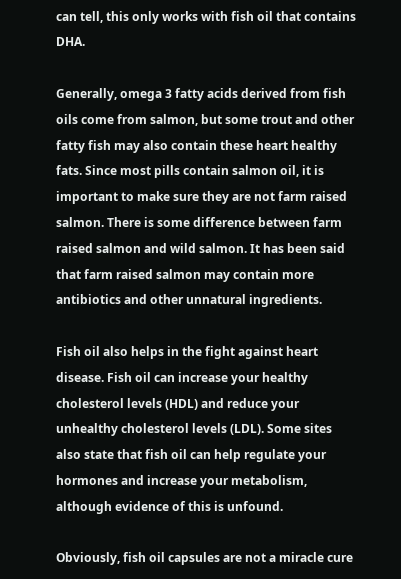can tell, this only works with fish oil that contains DHA.

Generally, omega 3 fatty acids derived from fish oils come from salmon, but some trout and other fatty fish may also contain these heart healthy fats. Since most pills contain salmon oil, it is important to make sure they are not farm raised salmon. There is some difference between farm raised salmon and wild salmon. It has been said that farm raised salmon may contain more antibiotics and other unnatural ingredients.

Fish oil also helps in the fight against heart disease. Fish oil can increase your healthy cholesterol levels (HDL) and reduce your unhealthy cholesterol levels (LDL). Some sites also state that fish oil can help regulate your hormones and increase your metabolism, although evidence of this is unfound.

Obviously, fish oil capsules are not a miracle cure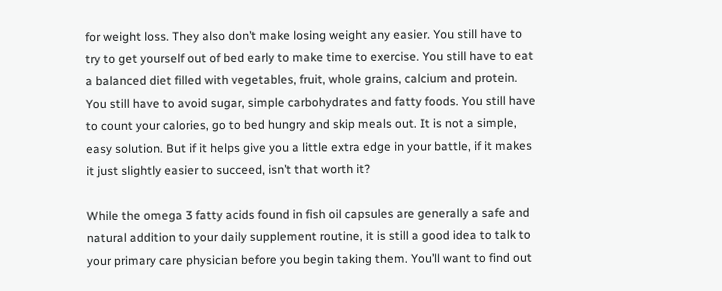for weight loss. They also don’t make losing weight any easier. You still have to try to get yourself out of bed early to make time to exercise. You still have to eat a balanced diet filled with vegetables, fruit, whole grains, calcium and protein. You still have to avoid sugar, simple carbohydrates and fatty foods. You still have to count your calories, go to bed hungry and skip meals out. It is not a simple, easy solution. But if it helps give you a little extra edge in your battle, if it makes it just slightly easier to succeed, isn’t that worth it?

While the omega 3 fatty acids found in fish oil capsules are generally a safe and natural addition to your daily supplement routine, it is still a good idea to talk to your primary care physician before you begin taking them. You’ll want to find out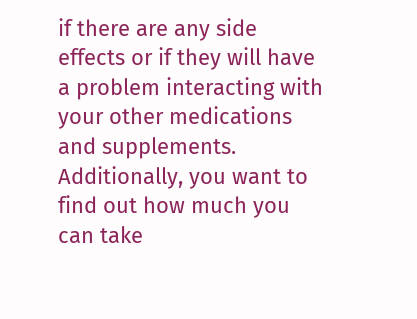if there are any side effects or if they will have a problem interacting with your other medications and supplements. Additionally, you want to find out how much you can take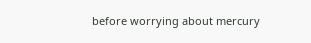before worrying about mercury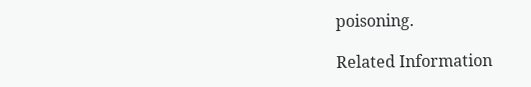poisoning.

Related Information